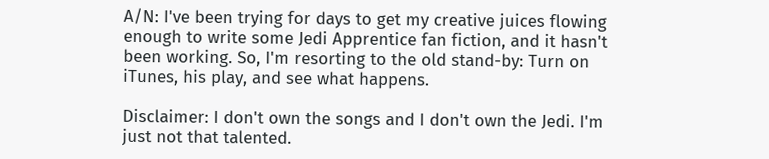A/N: I've been trying for days to get my creative juices flowing enough to write some Jedi Apprentice fan fiction, and it hasn't been working. So, I'm resorting to the old stand-by: Turn on iTunes, his play, and see what happens.

Disclaimer: I don't own the songs and I don't own the Jedi. I'm just not that talented.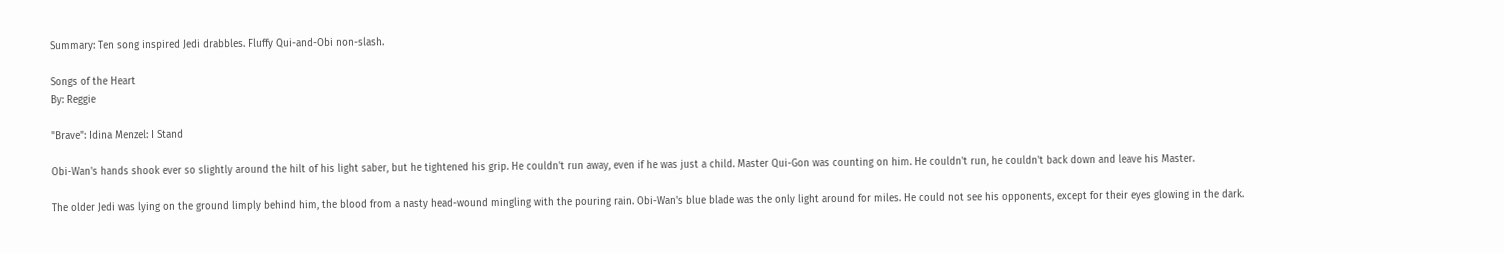Summary: Ten song inspired Jedi drabbles. Fluffy Qui-and-Obi non-slash.

Songs of the Heart
By: Reggie

"Brave": Idina Menzel: I Stand

Obi-Wan's hands shook ever so slightly around the hilt of his light saber, but he tightened his grip. He couldn't run away, even if he was just a child. Master Qui-Gon was counting on him. He couldn't run, he couldn't back down and leave his Master.

The older Jedi was lying on the ground limply behind him, the blood from a nasty head-wound mingling with the pouring rain. Obi-Wan's blue blade was the only light around for miles. He could not see his opponents, except for their eyes glowing in the dark.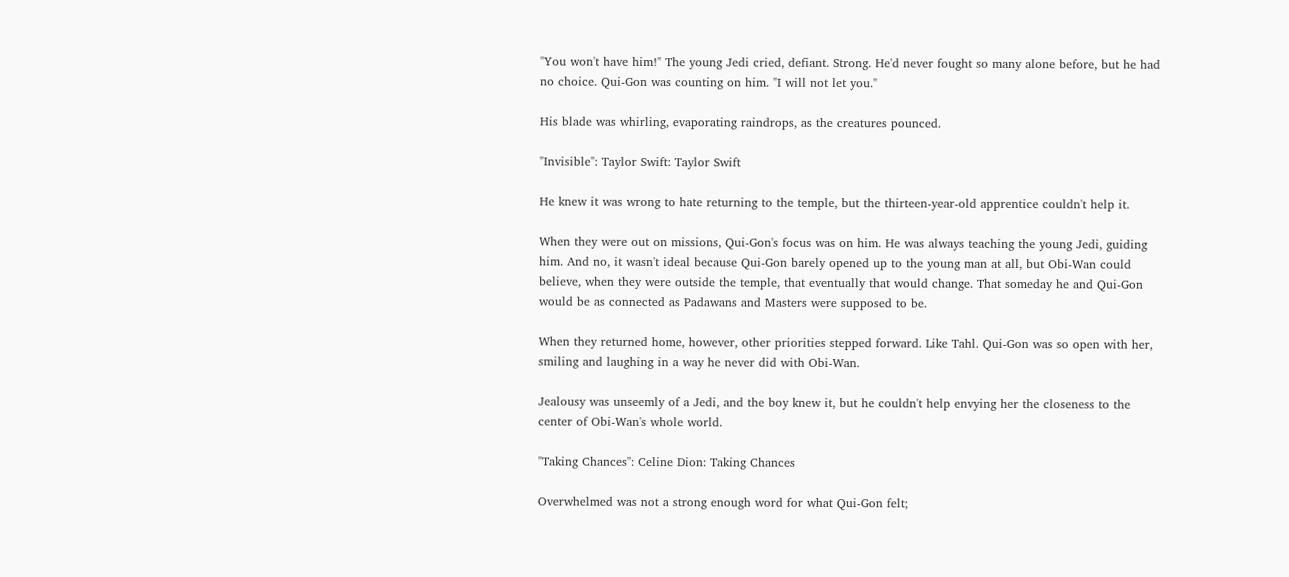"You won't have him!" The young Jedi cried, defiant. Strong. He'd never fought so many alone before, but he had no choice. Qui-Gon was counting on him. "I will not let you."

His blade was whirling, evaporating raindrops, as the creatures pounced.

"Invisible": Taylor Swift: Taylor Swift

He knew it was wrong to hate returning to the temple, but the thirteen-year-old apprentice couldn't help it.

When they were out on missions, Qui-Gon's focus was on him. He was always teaching the young Jedi, guiding him. And no, it wasn't ideal because Qui-Gon barely opened up to the young man at all, but Obi-Wan could believe, when they were outside the temple, that eventually that would change. That someday he and Qui-Gon would be as connected as Padawans and Masters were supposed to be.

When they returned home, however, other priorities stepped forward. Like Tahl. Qui-Gon was so open with her, smiling and laughing in a way he never did with Obi-Wan.

Jealousy was unseemly of a Jedi, and the boy knew it, but he couldn't help envying her the closeness to the center of Obi-Wan's whole world.

"Taking Chances": Celine Dion: Taking Chances

Overwhelmed was not a strong enough word for what Qui-Gon felt;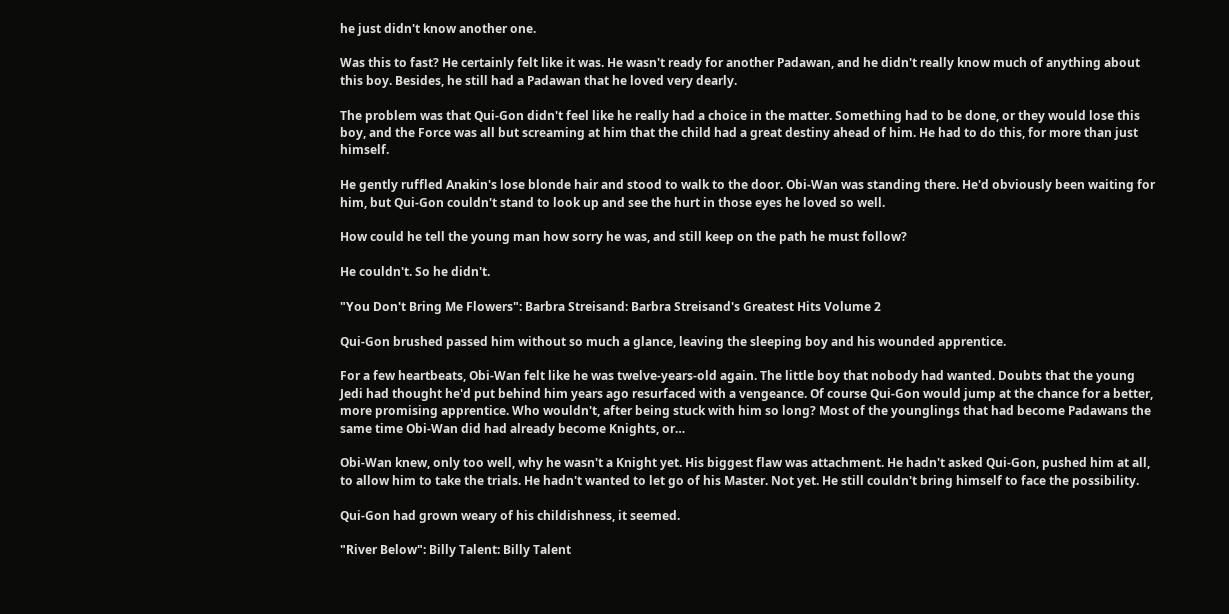he just didn't know another one.

Was this to fast? He certainly felt like it was. He wasn't ready for another Padawan, and he didn't really know much of anything about this boy. Besides, he still had a Padawan that he loved very dearly.

The problem was that Qui-Gon didn't feel like he really had a choice in the matter. Something had to be done, or they would lose this boy, and the Force was all but screaming at him that the child had a great destiny ahead of him. He had to do this, for more than just himself.

He gently ruffled Anakin's lose blonde hair and stood to walk to the door. Obi-Wan was standing there. He'd obviously been waiting for him, but Qui-Gon couldn't stand to look up and see the hurt in those eyes he loved so well.

How could he tell the young man how sorry he was, and still keep on the path he must follow?

He couldn't. So he didn't.

"You Don't Bring Me Flowers": Barbra Streisand: Barbra Streisand's Greatest Hits Volume 2

Qui-Gon brushed passed him without so much a glance, leaving the sleeping boy and his wounded apprentice.

For a few heartbeats, Obi-Wan felt like he was twelve-years-old again. The little boy that nobody had wanted. Doubts that the young Jedi had thought he'd put behind him years ago resurfaced with a vengeance. Of course Qui-Gon would jump at the chance for a better, more promising apprentice. Who wouldn't, after being stuck with him so long? Most of the younglings that had become Padawans the same time Obi-Wan did had already become Knights, or…

Obi-Wan knew, only too well, why he wasn't a Knight yet. His biggest flaw was attachment. He hadn't asked Qui-Gon, pushed him at all, to allow him to take the trials. He hadn't wanted to let go of his Master. Not yet. He still couldn't bring himself to face the possibility.

Qui-Gon had grown weary of his childishness, it seemed.

"River Below": Billy Talent: Billy Talent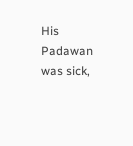His Padawan was sick,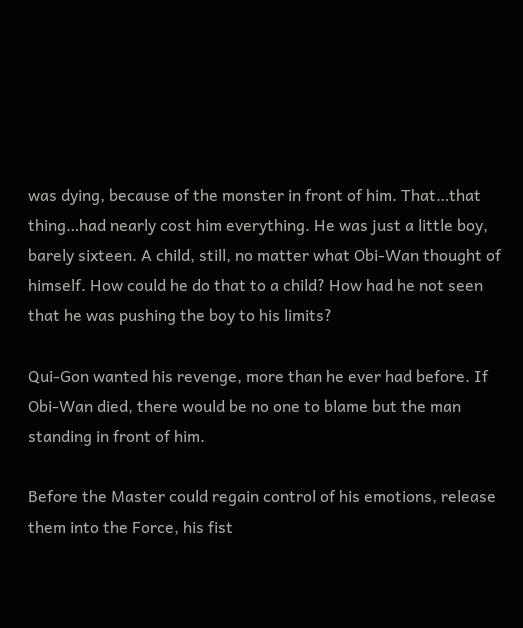was dying, because of the monster in front of him. That…that thing…had nearly cost him everything. He was just a little boy, barely sixteen. A child, still, no matter what Obi-Wan thought of himself. How could he do that to a child? How had he not seen that he was pushing the boy to his limits?

Qui-Gon wanted his revenge, more than he ever had before. If Obi-Wan died, there would be no one to blame but the man standing in front of him.

Before the Master could regain control of his emotions, release them into the Force, his fist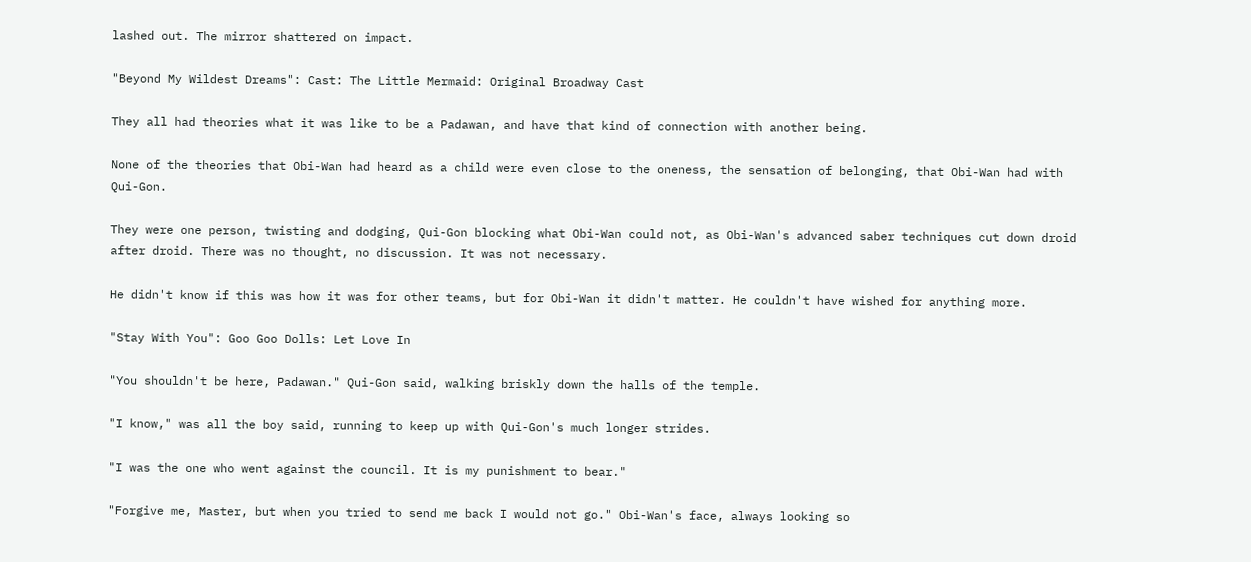lashed out. The mirror shattered on impact.

"Beyond My Wildest Dreams": Cast: The Little Mermaid: Original Broadway Cast

They all had theories what it was like to be a Padawan, and have that kind of connection with another being.

None of the theories that Obi-Wan had heard as a child were even close to the oneness, the sensation of belonging, that Obi-Wan had with Qui-Gon.

They were one person, twisting and dodging, Qui-Gon blocking what Obi-Wan could not, as Obi-Wan's advanced saber techniques cut down droid after droid. There was no thought, no discussion. It was not necessary.

He didn't know if this was how it was for other teams, but for Obi-Wan it didn't matter. He couldn't have wished for anything more.

"Stay With You": Goo Goo Dolls: Let Love In

"You shouldn't be here, Padawan." Qui-Gon said, walking briskly down the halls of the temple.

"I know," was all the boy said, running to keep up with Qui-Gon's much longer strides.

"I was the one who went against the council. It is my punishment to bear."

"Forgive me, Master, but when you tried to send me back I would not go." Obi-Wan's face, always looking so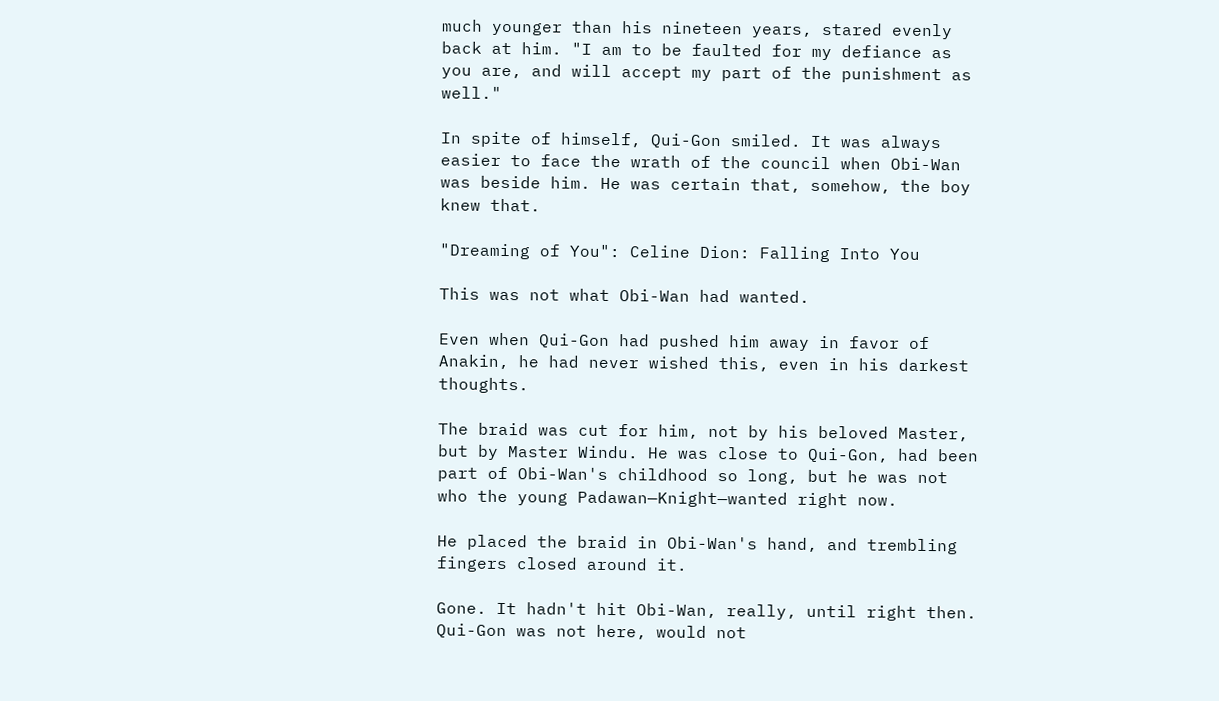much younger than his nineteen years, stared evenly back at him. "I am to be faulted for my defiance as you are, and will accept my part of the punishment as well."

In spite of himself, Qui-Gon smiled. It was always easier to face the wrath of the council when Obi-Wan was beside him. He was certain that, somehow, the boy knew that.

"Dreaming of You": Celine Dion: Falling Into You

This was not what Obi-Wan had wanted.

Even when Qui-Gon had pushed him away in favor of Anakin, he had never wished this, even in his darkest thoughts.

The braid was cut for him, not by his beloved Master, but by Master Windu. He was close to Qui-Gon, had been part of Obi-Wan's childhood so long, but he was not who the young Padawan—Knight—wanted right now.

He placed the braid in Obi-Wan's hand, and trembling fingers closed around it.

Gone. It hadn't hit Obi-Wan, really, until right then. Qui-Gon was not here, would not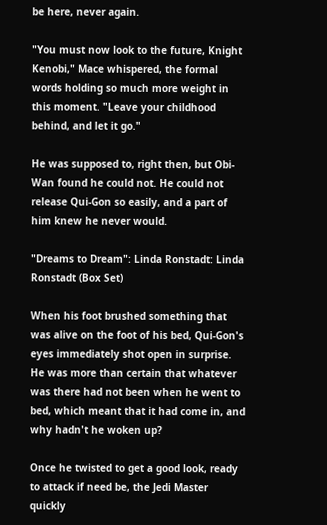be here, never again.

"You must now look to the future, Knight Kenobi," Mace whispered, the formal words holding so much more weight in this moment. "Leave your childhood behind, and let it go."

He was supposed to, right then, but Obi-Wan found he could not. He could not release Qui-Gon so easily, and a part of him knew he never would.

"Dreams to Dream": Linda Ronstadt: Linda Ronstadt (Box Set)

When his foot brushed something that was alive on the foot of his bed, Qui-Gon's eyes immediately shot open in surprise. He was more than certain that whatever was there had not been when he went to bed, which meant that it had come in, and why hadn't he woken up?

Once he twisted to get a good look, ready to attack if need be, the Jedi Master quickly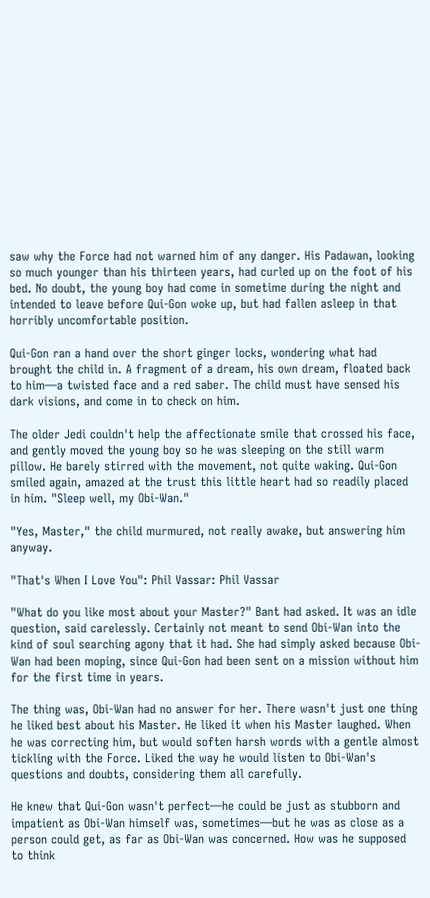saw why the Force had not warned him of any danger. His Padawan, looking so much younger than his thirteen years, had curled up on the foot of his bed. No doubt, the young boy had come in sometime during the night and intended to leave before Qui-Gon woke up, but had fallen asleep in that horribly uncomfortable position.

Qui-Gon ran a hand over the short ginger locks, wondering what had brought the child in. A fragment of a dream, his own dream, floated back to him—a twisted face and a red saber. The child must have sensed his dark visions, and come in to check on him.

The older Jedi couldn't help the affectionate smile that crossed his face, and gently moved the young boy so he was sleeping on the still warm pillow. He barely stirred with the movement, not quite waking. Qui-Gon smiled again, amazed at the trust this little heart had so readily placed in him. "Sleep well, my Obi-Wan."

"Yes, Master," the child murmured, not really awake, but answering him anyway.

"That's When I Love You": Phil Vassar: Phil Vassar

"What do you like most about your Master?" Bant had asked. It was an idle question, said carelessly. Certainly not meant to send Obi-Wan into the kind of soul searching agony that it had. She had simply asked because Obi-Wan had been moping, since Qui-Gon had been sent on a mission without him for the first time in years.

The thing was, Obi-Wan had no answer for her. There wasn't just one thing he liked best about his Master. He liked it when his Master laughed. When he was correcting him, but would soften harsh words with a gentle almost tickling with the Force. Liked the way he would listen to Obi-Wan's questions and doubts, considering them all carefully.

He knew that Qui-Gon wasn't perfect—he could be just as stubborn and impatient as Obi-Wan himself was, sometimes—but he was as close as a person could get, as far as Obi-Wan was concerned. How was he supposed to think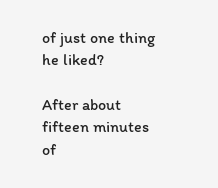of just one thing he liked?

After about fifteen minutes of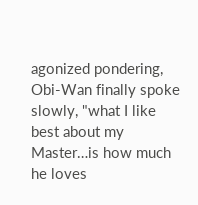agonized pondering, Obi-Wan finally spoke slowly, "what I like best about my Master…is how much he loves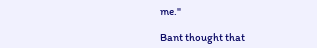me."

Bant thought that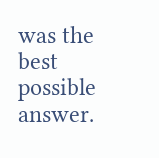was the best possible answer.